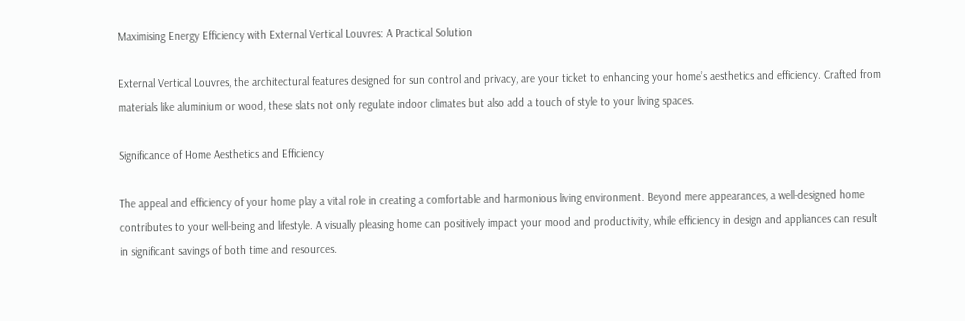Maximising Energy Efficiency with External Vertical Louvres: A Practical Solution

External Vertical Louvres, the architectural features designed for sun control and privacy, are your ticket to enhancing your home’s aesthetics and efficiency. Crafted from materials like aluminium or wood, these slats not only regulate indoor climates but also add a touch of style to your living spaces.

Significance of Home Aesthetics and Efficiency

The appeal and efficiency of your home play a vital role in creating a comfortable and harmonious living environment. Beyond mere appearances, a well-designed home contributes to your well-being and lifestyle. A visually pleasing home can positively impact your mood and productivity, while efficiency in design and appliances can result in significant savings of both time and resources.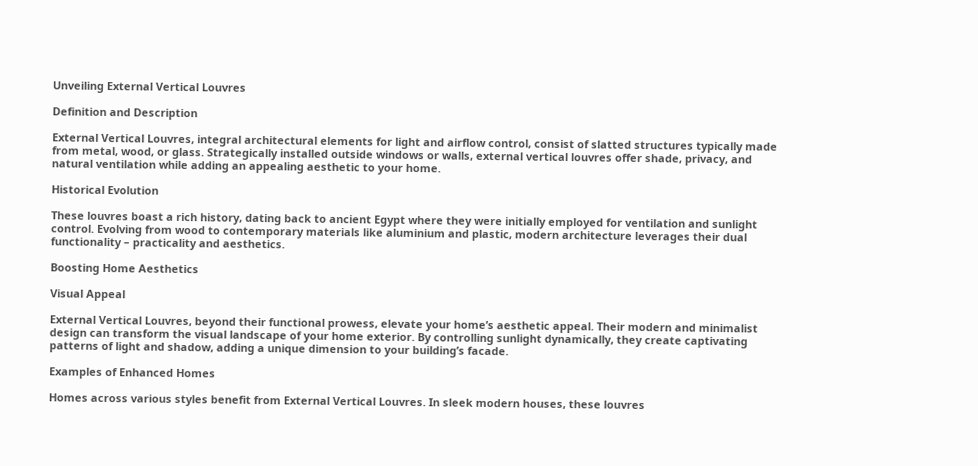Unveiling External Vertical Louvres

Definition and Description

External Vertical Louvres, integral architectural elements for light and airflow control, consist of slatted structures typically made from metal, wood, or glass. Strategically installed outside windows or walls, external vertical louvres offer shade, privacy, and natural ventilation while adding an appealing aesthetic to your home.

Historical Evolution

These louvres boast a rich history, dating back to ancient Egypt where they were initially employed for ventilation and sunlight control. Evolving from wood to contemporary materials like aluminium and plastic, modern architecture leverages their dual functionality – practicality and aesthetics.

Boosting Home Aesthetics

Visual Appeal

External Vertical Louvres, beyond their functional prowess, elevate your home’s aesthetic appeal. Their modern and minimalist design can transform the visual landscape of your home exterior. By controlling sunlight dynamically, they create captivating patterns of light and shadow, adding a unique dimension to your building’s facade.

Examples of Enhanced Homes

Homes across various styles benefit from External Vertical Louvres. In sleek modern houses, these louvres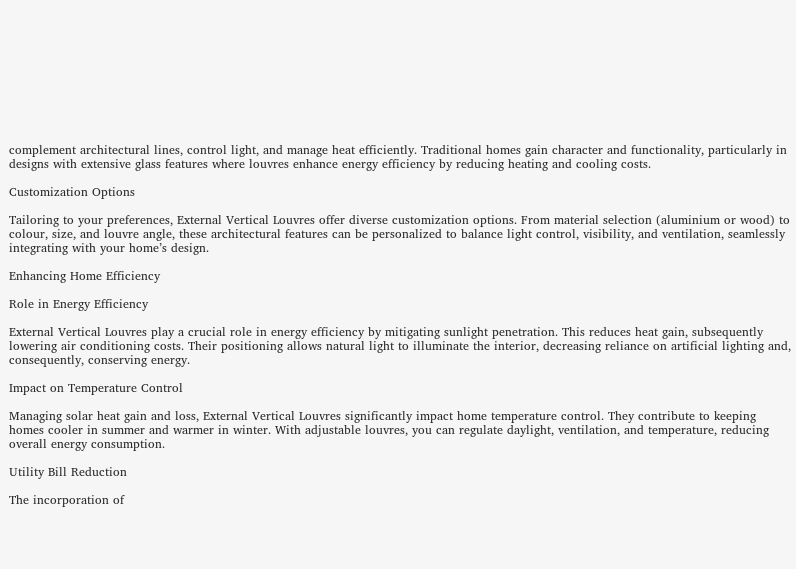complement architectural lines, control light, and manage heat efficiently. Traditional homes gain character and functionality, particularly in designs with extensive glass features where louvres enhance energy efficiency by reducing heating and cooling costs.

Customization Options

Tailoring to your preferences, External Vertical Louvres offer diverse customization options. From material selection (aluminium or wood) to colour, size, and louvre angle, these architectural features can be personalized to balance light control, visibility, and ventilation, seamlessly integrating with your home’s design.

Enhancing Home Efficiency

Role in Energy Efficiency

External Vertical Louvres play a crucial role in energy efficiency by mitigating sunlight penetration. This reduces heat gain, subsequently lowering air conditioning costs. Their positioning allows natural light to illuminate the interior, decreasing reliance on artificial lighting and, consequently, conserving energy.

Impact on Temperature Control

Managing solar heat gain and loss, External Vertical Louvres significantly impact home temperature control. They contribute to keeping homes cooler in summer and warmer in winter. With adjustable louvres, you can regulate daylight, ventilation, and temperature, reducing overall energy consumption.

Utility Bill Reduction

The incorporation of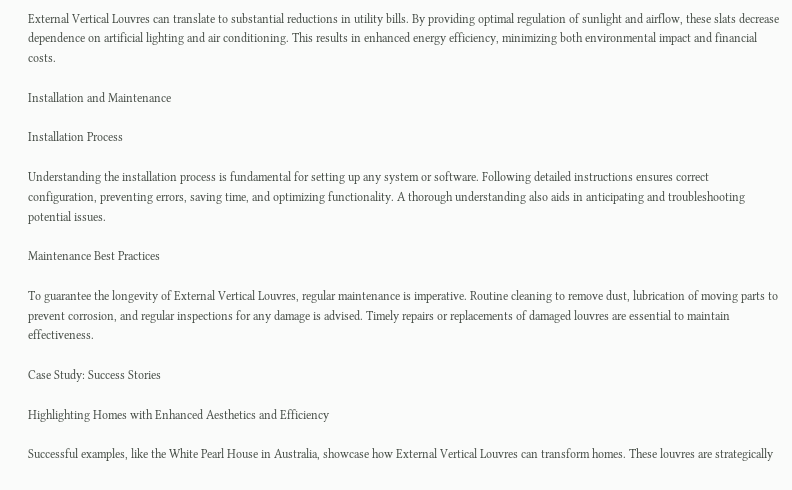External Vertical Louvres can translate to substantial reductions in utility bills. By providing optimal regulation of sunlight and airflow, these slats decrease dependence on artificial lighting and air conditioning. This results in enhanced energy efficiency, minimizing both environmental impact and financial costs.

Installation and Maintenance

Installation Process

Understanding the installation process is fundamental for setting up any system or software. Following detailed instructions ensures correct configuration, preventing errors, saving time, and optimizing functionality. A thorough understanding also aids in anticipating and troubleshooting potential issues.

Maintenance Best Practices

To guarantee the longevity of External Vertical Louvres, regular maintenance is imperative. Routine cleaning to remove dust, lubrication of moving parts to prevent corrosion, and regular inspections for any damage is advised. Timely repairs or replacements of damaged louvres are essential to maintain effectiveness.

Case Study: Success Stories

Highlighting Homes with Enhanced Aesthetics and Efficiency

Successful examples, like the White Pearl House in Australia, showcase how External Vertical Louvres can transform homes. These louvres are strategically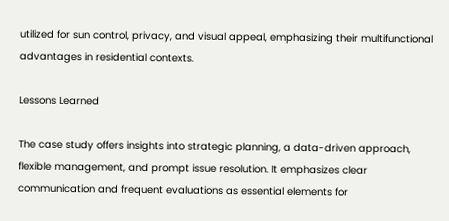utilized for sun control, privacy, and visual appeal, emphasizing their multifunctional advantages in residential contexts.

Lessons Learned

The case study offers insights into strategic planning, a data-driven approach, flexible management, and prompt issue resolution. It emphasizes clear communication and frequent evaluations as essential elements for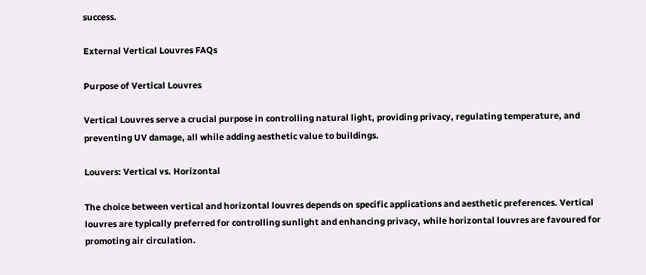success.

External Vertical Louvres FAQs

Purpose of Vertical Louvres

Vertical Louvres serve a crucial purpose in controlling natural light, providing privacy, regulating temperature, and preventing UV damage, all while adding aesthetic value to buildings.

Louvers: Vertical vs. Horizontal

The choice between vertical and horizontal louvres depends on specific applications and aesthetic preferences. Vertical louvres are typically preferred for controlling sunlight and enhancing privacy, while horizontal louvres are favoured for promoting air circulation.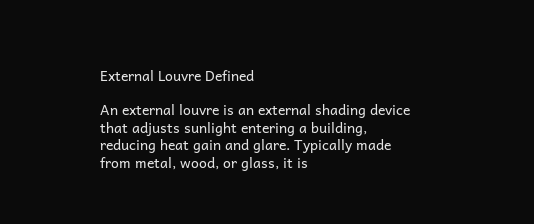External Louvre Defined

An external louvre is an external shading device that adjusts sunlight entering a building, reducing heat gain and glare. Typically made from metal, wood, or glass, it is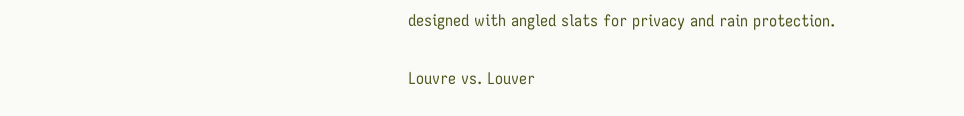designed with angled slats for privacy and rain protection.

Louvre vs. Louver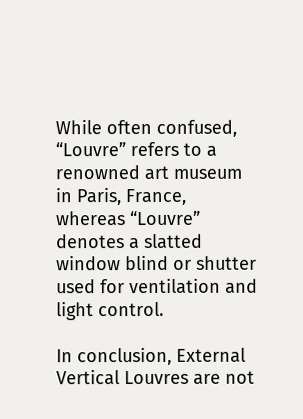While often confused, “Louvre” refers to a renowned art museum in Paris, France, whereas “Louvre” denotes a slatted window blind or shutter used for ventilation and light control.

In conclusion, External Vertical Louvres are not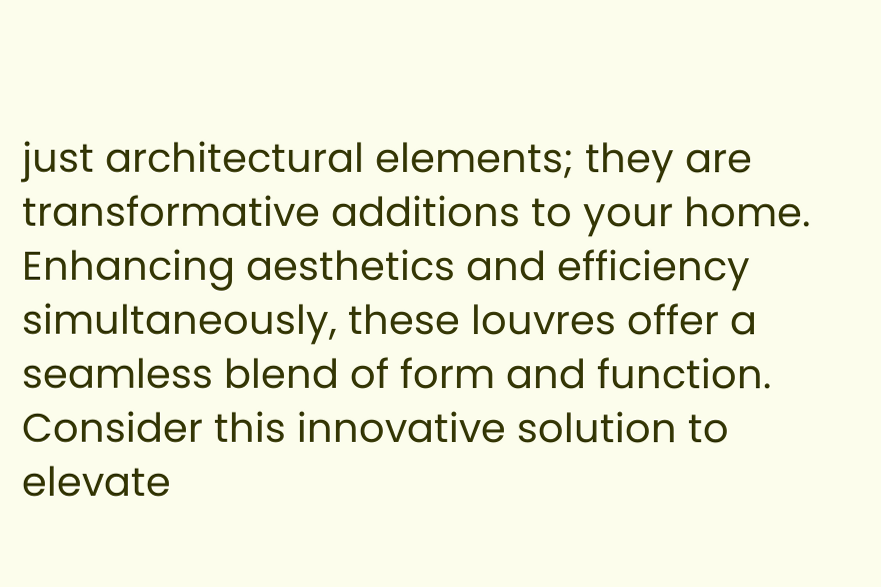just architectural elements; they are transformative additions to your home. Enhancing aesthetics and efficiency simultaneously, these louvres offer a seamless blend of form and function. Consider this innovative solution to elevate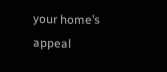your home’s appeal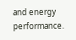and energy performance.